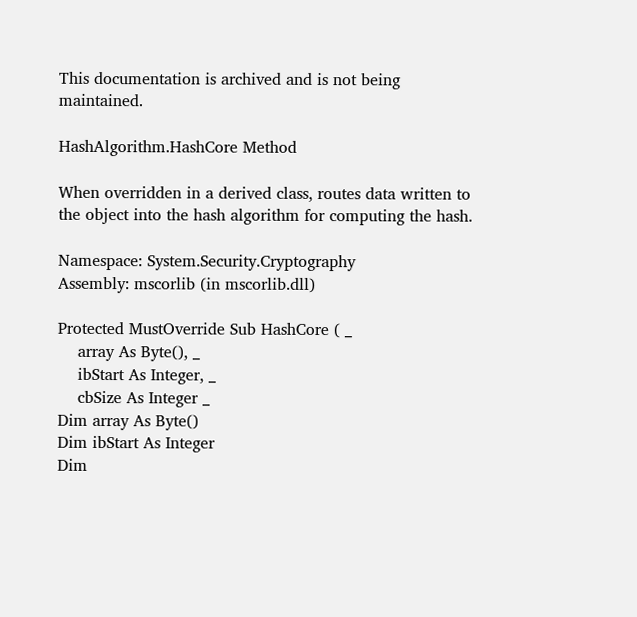This documentation is archived and is not being maintained.

HashAlgorithm.HashCore Method

When overridden in a derived class, routes data written to the object into the hash algorithm for computing the hash.

Namespace: System.Security.Cryptography
Assembly: mscorlib (in mscorlib.dll)

Protected MustOverride Sub HashCore ( _
    array As Byte(), _
    ibStart As Integer, _
    cbSize As Integer _
Dim array As Byte()
Dim ibStart As Integer
Dim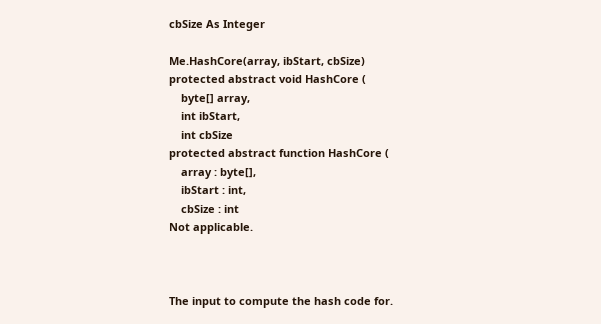cbSize As Integer

Me.HashCore(array, ibStart, cbSize)
protected abstract void HashCore (
    byte[] array,
    int ibStart,
    int cbSize
protected abstract function HashCore (
    array : byte[],
    ibStart : int,
    cbSize : int
Not applicable.



The input to compute the hash code for.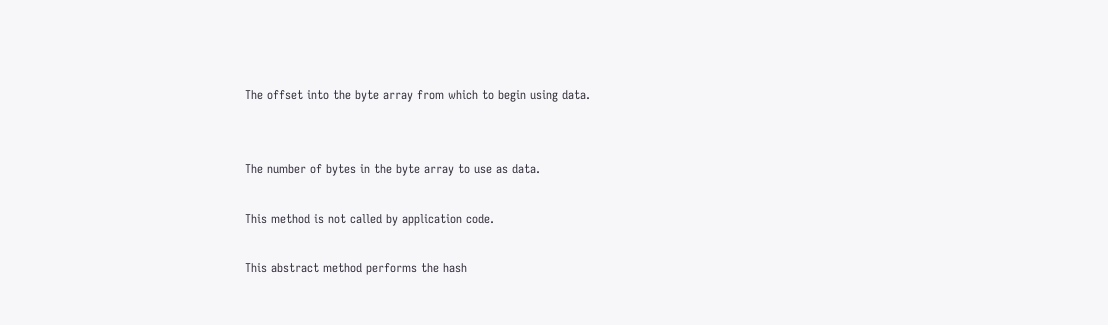The offset into the byte array from which to begin using data.


The number of bytes in the byte array to use as data.

This method is not called by application code.

This abstract method performs the hash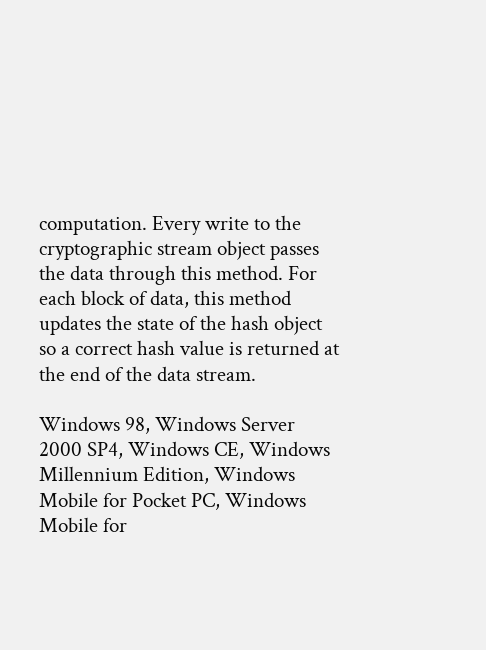computation. Every write to the cryptographic stream object passes the data through this method. For each block of data, this method updates the state of the hash object so a correct hash value is returned at the end of the data stream.

Windows 98, Windows Server 2000 SP4, Windows CE, Windows Millennium Edition, Windows Mobile for Pocket PC, Windows Mobile for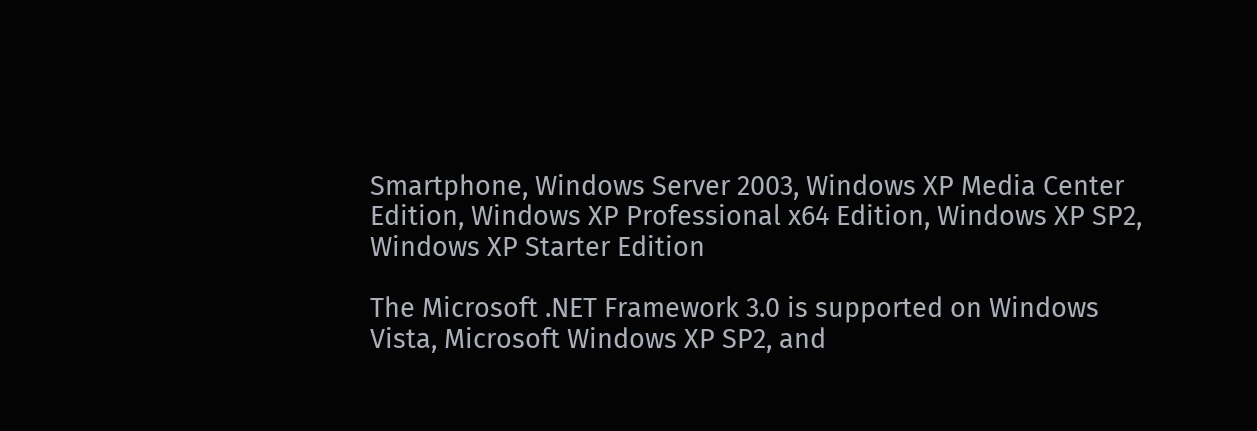Smartphone, Windows Server 2003, Windows XP Media Center Edition, Windows XP Professional x64 Edition, Windows XP SP2, Windows XP Starter Edition

The Microsoft .NET Framework 3.0 is supported on Windows Vista, Microsoft Windows XP SP2, and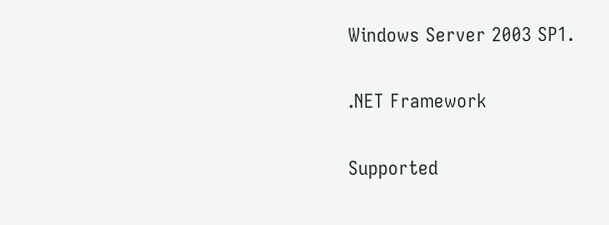Windows Server 2003 SP1.

.NET Framework

Supported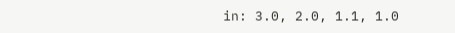in: 3.0, 2.0, 1.1, 1.0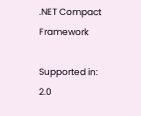.NET Compact Framework

Supported in: 2.0